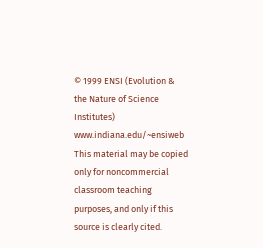© 1999 ENSI (Evolution & the Nature of Science Institutes) www.indiana.edu/~ensiweb
This material may be copied only for noncommercial classroom teaching purposes, and only if this source is clearly cited.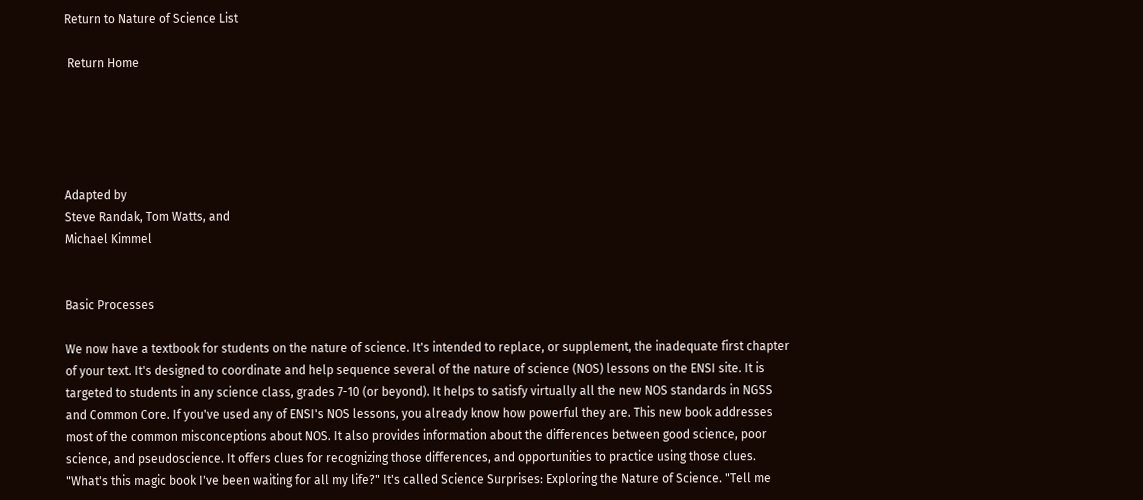Return to Nature of Science List

 Return Home





Adapted by
Steve Randak, Tom Watts, and
Michael Kimmel


Basic Processes

We now have a textbook for students on the nature of science. It's intended to replace, or supplement, the inadequate first chapter of your text. It's designed to coordinate and help sequence several of the nature of science (NOS) lessons on the ENSI site. It is targeted to students in any science class, grades 7-10 (or beyond). It helps to satisfy virtually all the new NOS standards in NGSS and Common Core. If you've used any of ENSI's NOS lessons, you already know how powerful they are. This new book addresses most of the common misconceptions about NOS. It also provides information about the differences between good science, poor science, and pseudoscience. It offers clues for recognizing those differences, and opportunities to practice using those clues. "What's this magic book I've been waiting for all my life?" It's called Science Surprises: Exploring the Nature of Science. "Tell me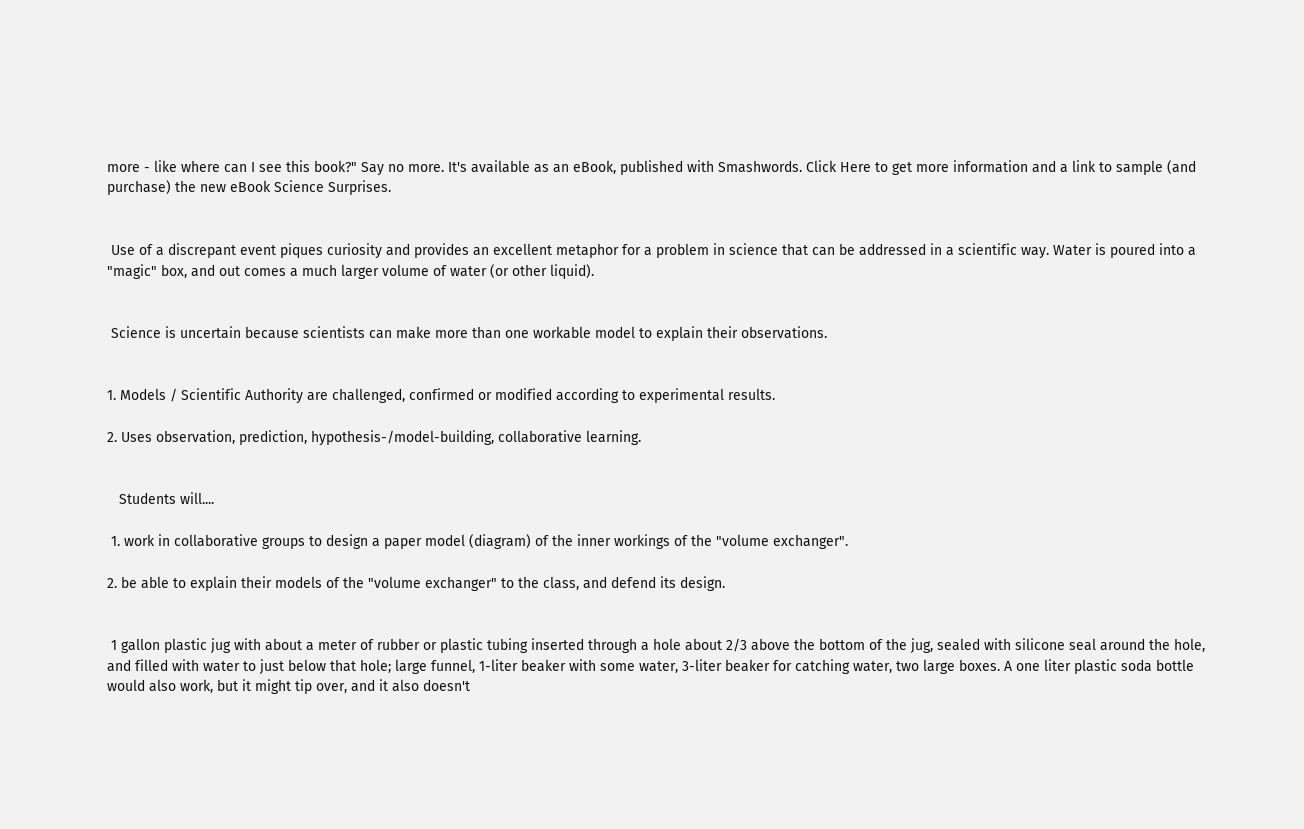more - like where can I see this book?" Say no more. It's available as an eBook, published with Smashwords. Click Here to get more information and a link to sample (and purchase) the new eBook Science Surprises.


 Use of a discrepant event piques curiosity and provides an excellent metaphor for a problem in science that can be addressed in a scientific way. Water is poured into a "magic" box, and out comes a much larger volume of water (or other liquid).


 Science is uncertain because scientists can make more than one workable model to explain their observations.


1. Models / Scientific Authority are challenged, confirmed or modified according to experimental results.

2. Uses observation, prediction, hypothesis-/model-building, collaborative learning.


   Students will....

 1. work in collaborative groups to design a paper model (diagram) of the inner workings of the "volume exchanger".

2. be able to explain their models of the "volume exchanger" to the class, and defend its design.


 1 gallon plastic jug with about a meter of rubber or plastic tubing inserted through a hole about 2/3 above the bottom of the jug, sealed with silicone seal around the hole, and filled with water to just below that hole; large funnel, 1-liter beaker with some water, 3-liter beaker for catching water, two large boxes. A one liter plastic soda bottle would also work, but it might tip over, and it also doesn't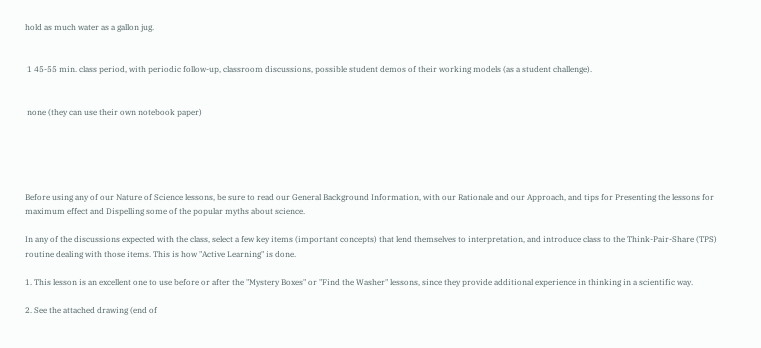hold as much water as a gallon jug.


 1 45-55 min. class period, with periodic follow-up, classroom discussions, possible student demos of their working models (as a student challenge).


 none (they can use their own notebook paper)





Before using any of our Nature of Science lessons, be sure to read our General Background Information, with our Rationale and our Approach, and tips for Presenting the lessons for maximum effect and Dispelling some of the popular myths about science.

In any of the discussions expected with the class, select a few key items (important concepts) that lend themselves to interpretation, and introduce class to the Think-Pair-Share (TPS) routine dealing with those items. This is how "Active Learning" is done.

1. This lesson is an excellent one to use before or after the "Mystery Boxes" or "Find the Washer" lessons, since they provide additional experience in thinking in a scientific way.

2. See the attached drawing (end of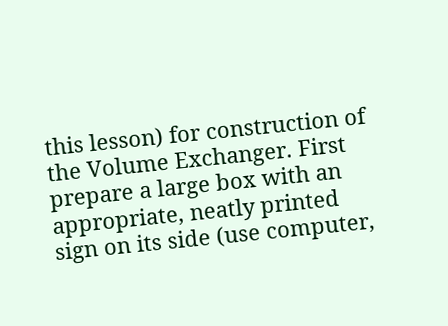this lesson) for construction of the Volume Exchanger. First prepare a large box with an appropriate, neatly printed sign on its side (use computer,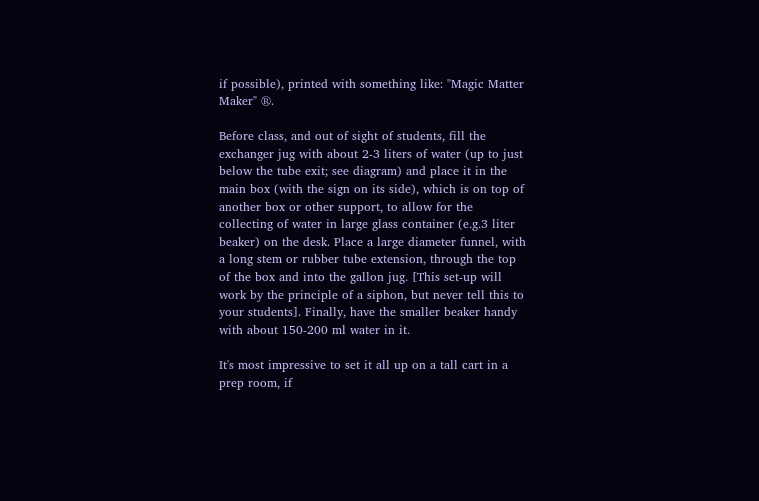if possible), printed with something like: "Magic Matter Maker" ®.

Before class, and out of sight of students, fill the exchanger jug with about 2-3 liters of water (up to just below the tube exit; see diagram) and place it in the main box (with the sign on its side), which is on top of another box or other support, to allow for the collecting of water in large glass container (e.g.3 liter beaker) on the desk. Place a large diameter funnel, with a long stem or rubber tube extension, through the top of the box and into the gallon jug. [This set-up will work by the principle of a siphon, but never tell this to your students]. Finally, have the smaller beaker handy with about 150-200 ml water in it.

It's most impressive to set it all up on a tall cart in a prep room, if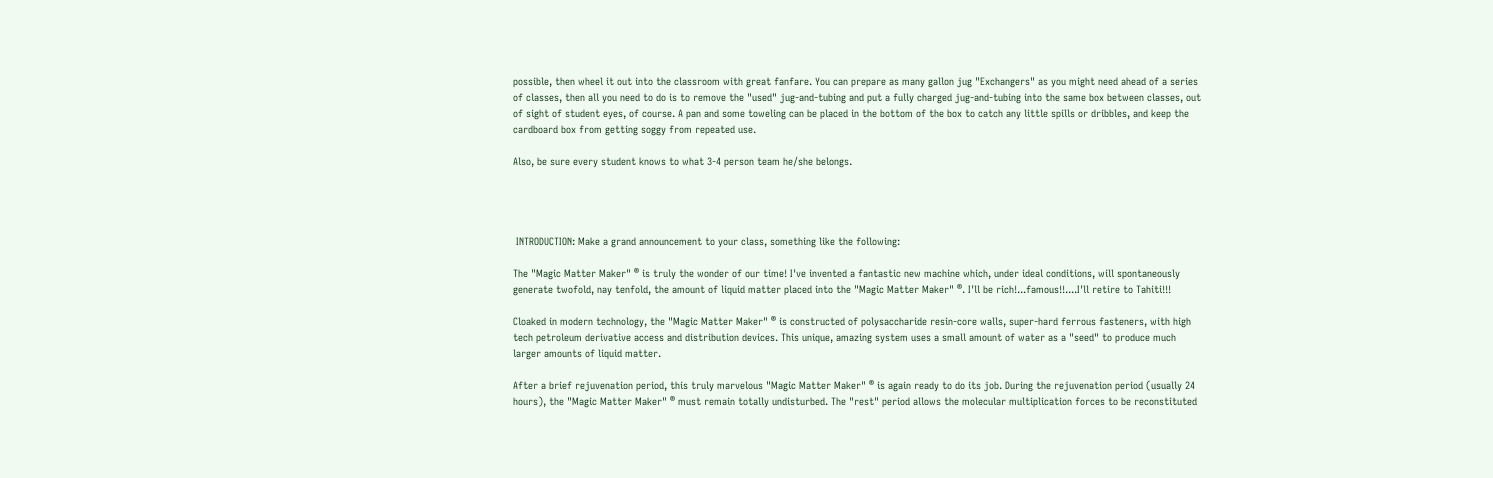possible, then wheel it out into the classroom with great fanfare. You can prepare as many gallon jug "Exchangers" as you might need ahead of a series of classes, then all you need to do is to remove the "used" jug-and-tubing and put a fully charged jug-and-tubing into the same box between classes, out of sight of student eyes, of course. A pan and some toweling can be placed in the bottom of the box to catch any little spills or dribbles, and keep the cardboard box from getting soggy from repeated use.

Also, be sure every student knows to what 3-4 person team he/she belongs.




 INTRODUCTION: Make a grand announcement to your class, something like the following:

The "Magic Matter Maker" ® is truly the wonder of our time! I've invented a fantastic new machine which, under ideal conditions, will spontaneously generate twofold, nay tenfold, the amount of liquid matter placed into the "Magic Matter Maker" ®. I'll be rich!...famous!!....I'll retire to Tahiti!!!

Cloaked in modern technology, the "Magic Matter Maker" ® is constructed of polysaccharide resin-core walls, super-hard ferrous fasteners, with high tech petroleum derivative access and distribution devices. This unique, amazing system uses a small amount of water as a "seed" to produce much larger amounts of liquid matter.

After a brief rejuvenation period, this truly marvelous "Magic Matter Maker" ® is again ready to do its job. During the rejuvenation period (usually 24 hours), the "Magic Matter Maker" ® must remain totally undisturbed. The "rest" period allows the molecular multiplication forces to be reconstituted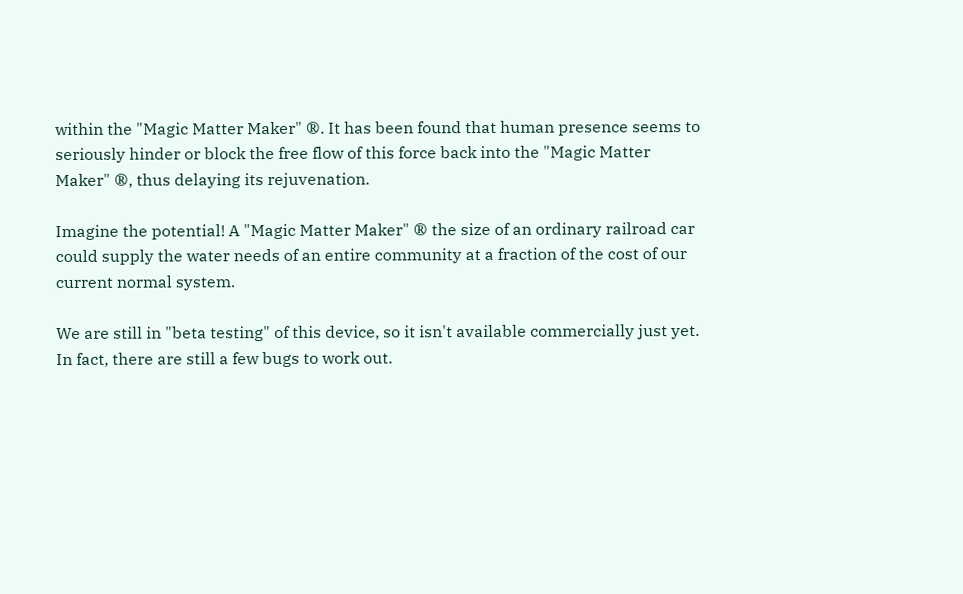within the "Magic Matter Maker" ®. It has been found that human presence seems to seriously hinder or block the free flow of this force back into the "Magic Matter Maker" ®, thus delaying its rejuvenation.

Imagine the potential! A "Magic Matter Maker" ® the size of an ordinary railroad car could supply the water needs of an entire community at a fraction of the cost of our current normal system.

We are still in "beta testing" of this device, so it isn't available commercially just yet. In fact, there are still a few bugs to work out.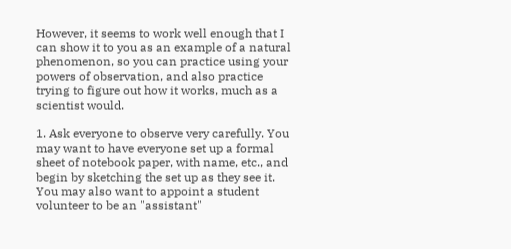However, it seems to work well enough that I can show it to you as an example of a natural phenomenon, so you can practice using your powers of observation, and also practice trying to figure out how it works, much as a scientist would.

1. Ask everyone to observe very carefully. You may want to have everyone set up a formal sheet of notebook paper, with name, etc., and begin by sketching the set up as they see it. You may also want to appoint a student volunteer to be an "assistant"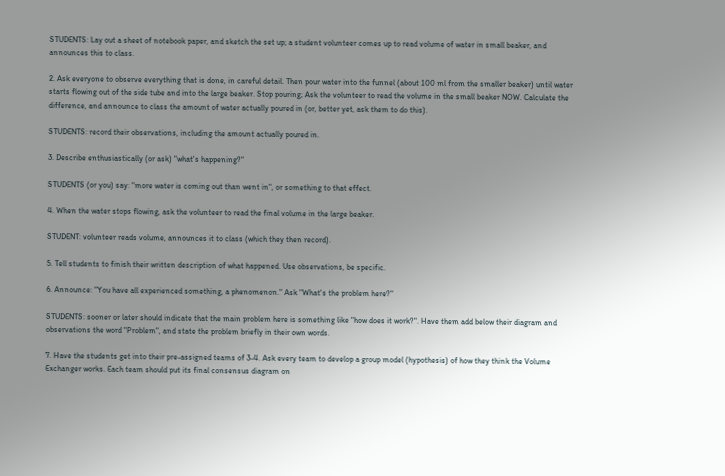STUDENTS: Lay out a sheet of notebook paper, and sketch the set up; a student volunteer comes up to read volume of water in small beaker, and announces this to class.

2. Ask everyone to observe everything that is done, in careful detail. Then pour water into the funnel (about 100 ml from the smaller beaker) until water starts flowing out of the side tube and into the large beaker. Stop pouring; Ask the volunteer to read the volume in the small beaker NOW. Calculate the difference, and announce to class the amount of water actually poured in (or, better yet, ask them to do this).

STUDENTS: record their observations, including the amount actually poured in.

3. Describe enthusiastically (or ask) "what's happening?"

STUDENTS (or you) say: "more water is coming out than went in", or something to that effect.

4. When the water stops flowing, ask the volunteer to read the final volume in the large beaker.

STUDENT: volunteer reads volume, announces it to class (which they then record).

5. Tell students to finish their written description of what happened. Use observations, be specific.

6. Announce: "You have all experienced something, a phenomenon." Ask "What's the problem here?"

STUDENTS: sooner or later should indicate that the main problem here is something like "how does it work?". Have them add below their diagram and observations the word "Problem", and state the problem briefly in their own words.

7. Have the students get into their pre-assigned teams of 3-4. Ask every team to develop a group model (hypothesis) of how they think the Volume Exchanger works. Each team should put its final consensus diagram on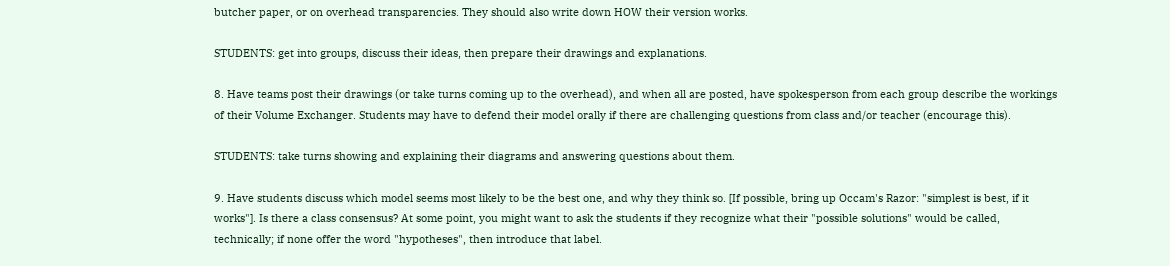butcher paper, or on overhead transparencies. They should also write down HOW their version works.

STUDENTS: get into groups, discuss their ideas, then prepare their drawings and explanations.

8. Have teams post their drawings (or take turns coming up to the overhead), and when all are posted, have spokesperson from each group describe the workings of their Volume Exchanger. Students may have to defend their model orally if there are challenging questions from class and/or teacher (encourage this).

STUDENTS: take turns showing and explaining their diagrams and answering questions about them.

9. Have students discuss which model seems most likely to be the best one, and why they think so. [If possible, bring up Occam's Razor: "simplest is best, if it works"]. Is there a class consensus? At some point, you might want to ask the students if they recognize what their "possible solutions" would be called, technically; if none offer the word "hypotheses", then introduce that label.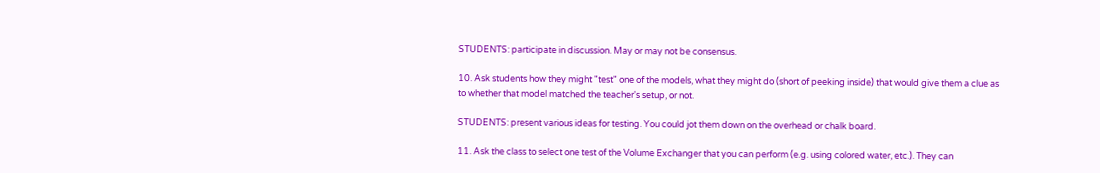STUDENTS: participate in discussion. May or may not be consensus.

10. Ask students how they might "test" one of the models, what they might do (short of peeking inside) that would give them a clue as to whether that model matched the teacher's setup, or not.

STUDENTS: present various ideas for testing. You could jot them down on the overhead or chalk board.

11. Ask the class to select one test of the Volume Exchanger that you can perform (e.g. using colored water, etc.). They can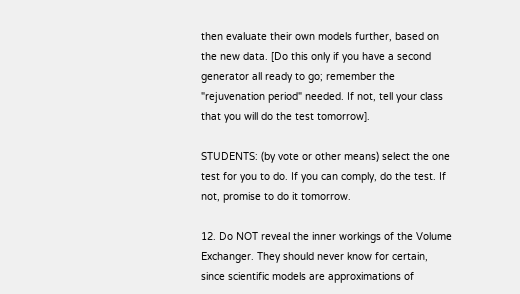then evaluate their own models further, based on the new data. [Do this only if you have a second generator all ready to go; remember the "rejuvenation period" needed. If not, tell your class that you will do the test tomorrow].

STUDENTS: (by vote or other means) select the one test for you to do. If you can comply, do the test. If not, promise to do it tomorrow.

12. Do NOT reveal the inner workings of the Volume Exchanger. They should never know for certain, since scientific models are approximations of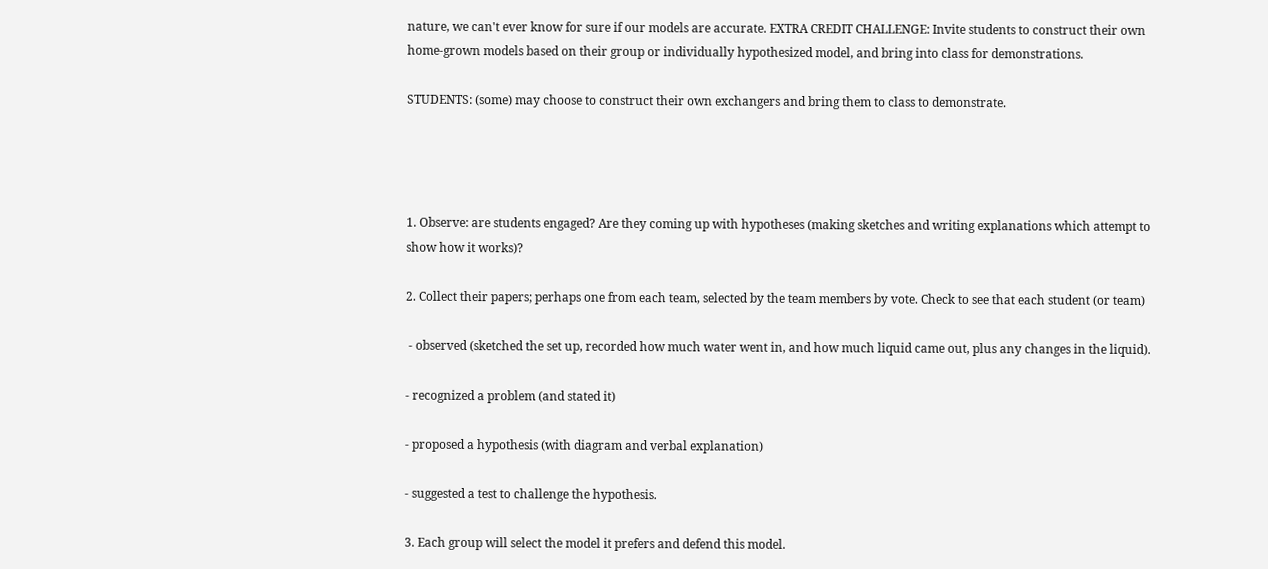nature, we can't ever know for sure if our models are accurate. EXTRA CREDIT CHALLENGE: Invite students to construct their own home-grown models based on their group or individually hypothesized model, and bring into class for demonstrations.

STUDENTS: (some) may choose to construct their own exchangers and bring them to class to demonstrate.




1. Observe: are students engaged? Are they coming up with hypotheses (making sketches and writing explanations which attempt to show how it works)?

2. Collect their papers; perhaps one from each team, selected by the team members by vote. Check to see that each student (or team)

 - observed (sketched the set up, recorded how much water went in, and how much liquid came out, plus any changes in the liquid).

- recognized a problem (and stated it)

- proposed a hypothesis (with diagram and verbal explanation)

- suggested a test to challenge the hypothesis.

3. Each group will select the model it prefers and defend this model.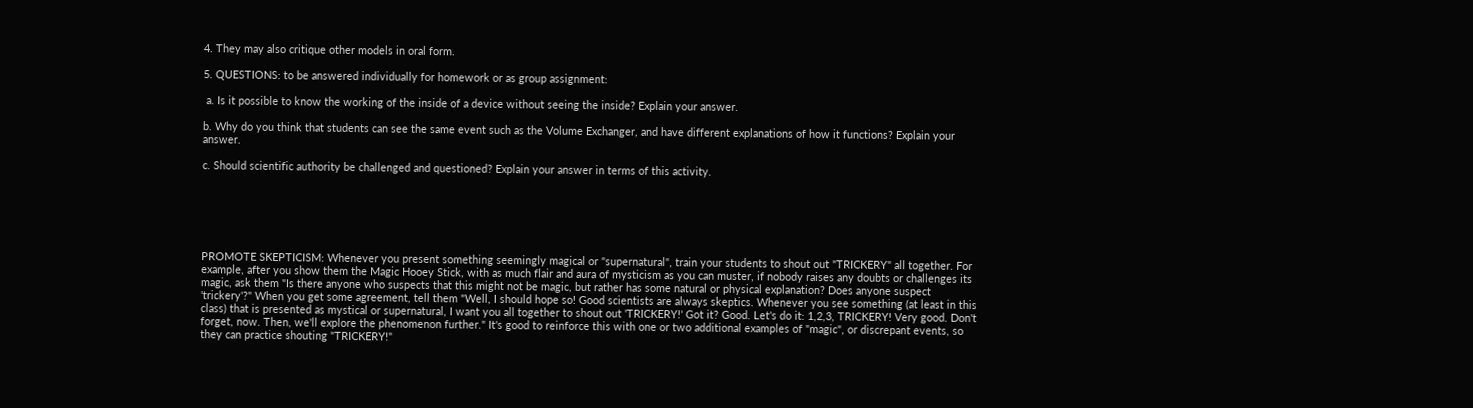4. They may also critique other models in oral form.

5. QUESTIONS: to be answered individually for homework or as group assignment:

 a. Is it possible to know the working of the inside of a device without seeing the inside? Explain your answer.

b. Why do you think that students can see the same event such as the Volume Exchanger, and have different explanations of how it functions? Explain your answer.

c. Should scientific authority be challenged and questioned? Explain your answer in terms of this activity.






PROMOTE SKEPTICISM: Whenever you present something seemingly magical or "supernatural", train your students to shout out "TRICKERY" all together. For example, after you show them the Magic Hooey Stick, with as much flair and aura of mysticism as you can muster, if nobody raises any doubts or challenges its magic, ask them "Is there anyone who suspects that this might not be magic, but rather has some natural or physical explanation? Does anyone suspect 'trickery'?" When you get some agreement, tell them "Well, I should hope so! Good scientists are always skeptics. Whenever you see something (at least in this class) that is presented as mystical or supernatural, I want you all together to shout out 'TRICKERY!' Got it? Good. Let's do it: 1,2,3, TRICKERY! Very good. Don't forget, now. Then, we'll explore the phenomenon further." It's good to reinforce this with one or two additional examples of "magic", or discrepant events, so they can practice shouting "TRICKERY!"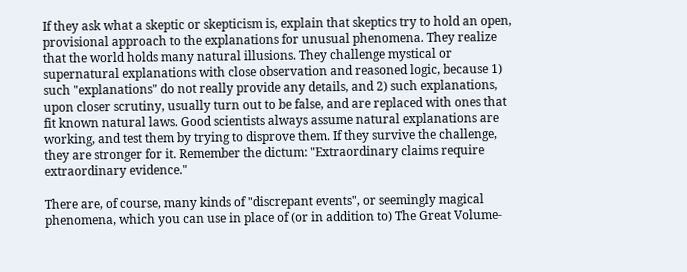If they ask what a skeptic or skepticism is, explain that skeptics try to hold an open, provisional approach to the explanations for unusual phenomena. They realize that the world holds many natural illusions. They challenge mystical or supernatural explanations with close observation and reasoned logic, because 1) such "explanations" do not really provide any details, and 2) such explanations, upon closer scrutiny, usually turn out to be false, and are replaced with ones that fit known natural laws. Good scientists always assume natural explanations are working, and test them by trying to disprove them. If they survive the challenge, they are stronger for it. Remember the dictum: "Extraordinary claims require extraordinary evidence."

There are, of course, many kinds of "discrepant events", or seemingly magical phenomena, which you can use in place of (or in addition to) The Great Volume-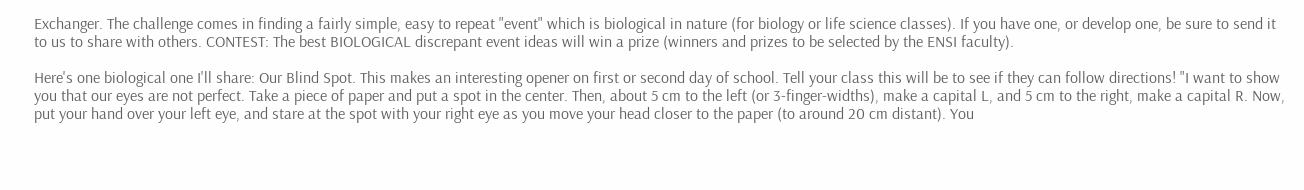Exchanger. The challenge comes in finding a fairly simple, easy to repeat "event" which is biological in nature (for biology or life science classes). If you have one, or develop one, be sure to send it to us to share with others. CONTEST: The best BIOLOGICAL discrepant event ideas will win a prize (winners and prizes to be selected by the ENSI faculty).

Here's one biological one I'll share: Our Blind Spot. This makes an interesting opener on first or second day of school. Tell your class this will be to see if they can follow directions! "I want to show you that our eyes are not perfect. Take a piece of paper and put a spot in the center. Then, about 5 cm to the left (or 3-finger-widths), make a capital L, and 5 cm to the right, make a capital R. Now, put your hand over your left eye, and stare at the spot with your right eye as you move your head closer to the paper (to around 20 cm distant). You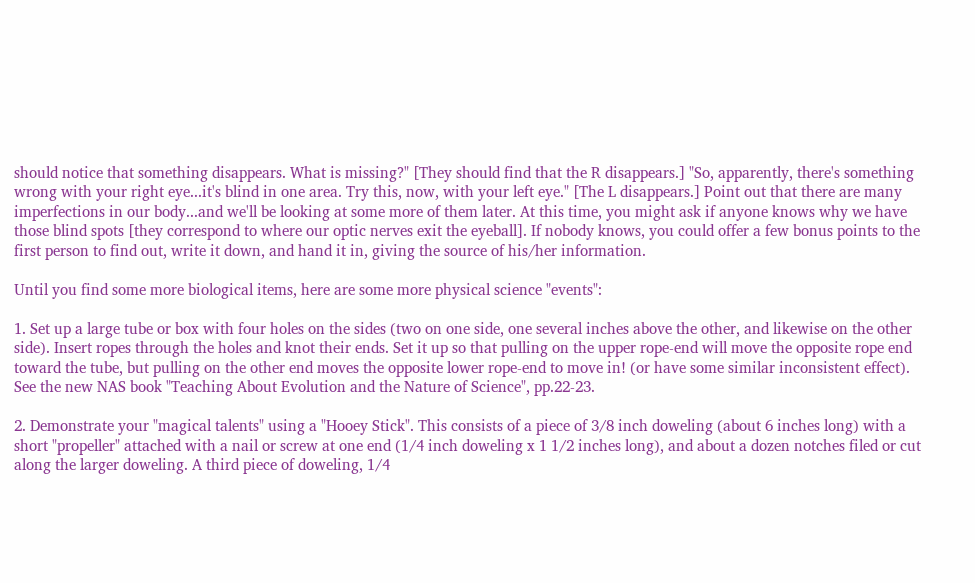should notice that something disappears. What is missing?" [They should find that the R disappears.] "So, apparently, there's something wrong with your right eye...it's blind in one area. Try this, now, with your left eye." [The L disappears.] Point out that there are many imperfections in our body...and we'll be looking at some more of them later. At this time, you might ask if anyone knows why we have those blind spots [they correspond to where our optic nerves exit the eyeball]. If nobody knows, you could offer a few bonus points to the first person to find out, write it down, and hand it in, giving the source of his/her information.

Until you find some more biological items, here are some more physical science "events":

1. Set up a large tube or box with four holes on the sides (two on one side, one several inches above the other, and likewise on the other side). Insert ropes through the holes and knot their ends. Set it up so that pulling on the upper rope-end will move the opposite rope end toward the tube, but pulling on the other end moves the opposite lower rope-end to move in! (or have some similar inconsistent effect). See the new NAS book "Teaching About Evolution and the Nature of Science", pp.22-23.

2. Demonstrate your "magical talents" using a "Hooey Stick". This consists of a piece of 3/8 inch doweling (about 6 inches long) with a short "propeller" attached with a nail or screw at one end (1/4 inch doweling x 1 1/2 inches long), and about a dozen notches filed or cut along the larger doweling. A third piece of doweling, 1/4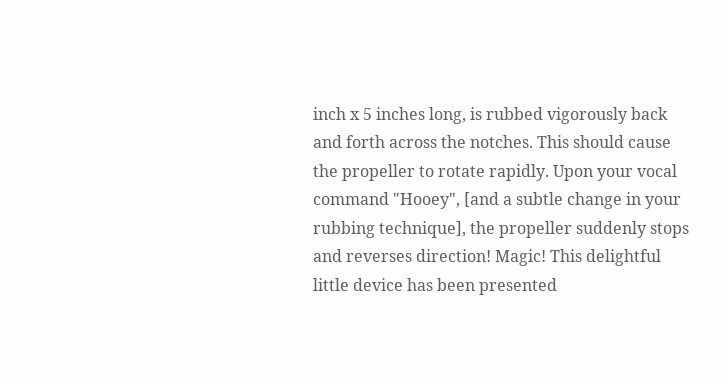inch x 5 inches long, is rubbed vigorously back and forth across the notches. This should cause the propeller to rotate rapidly. Upon your vocal command "Hooey", [and a subtle change in your rubbing technique], the propeller suddenly stops and reverses direction! Magic! This delightful little device has been presented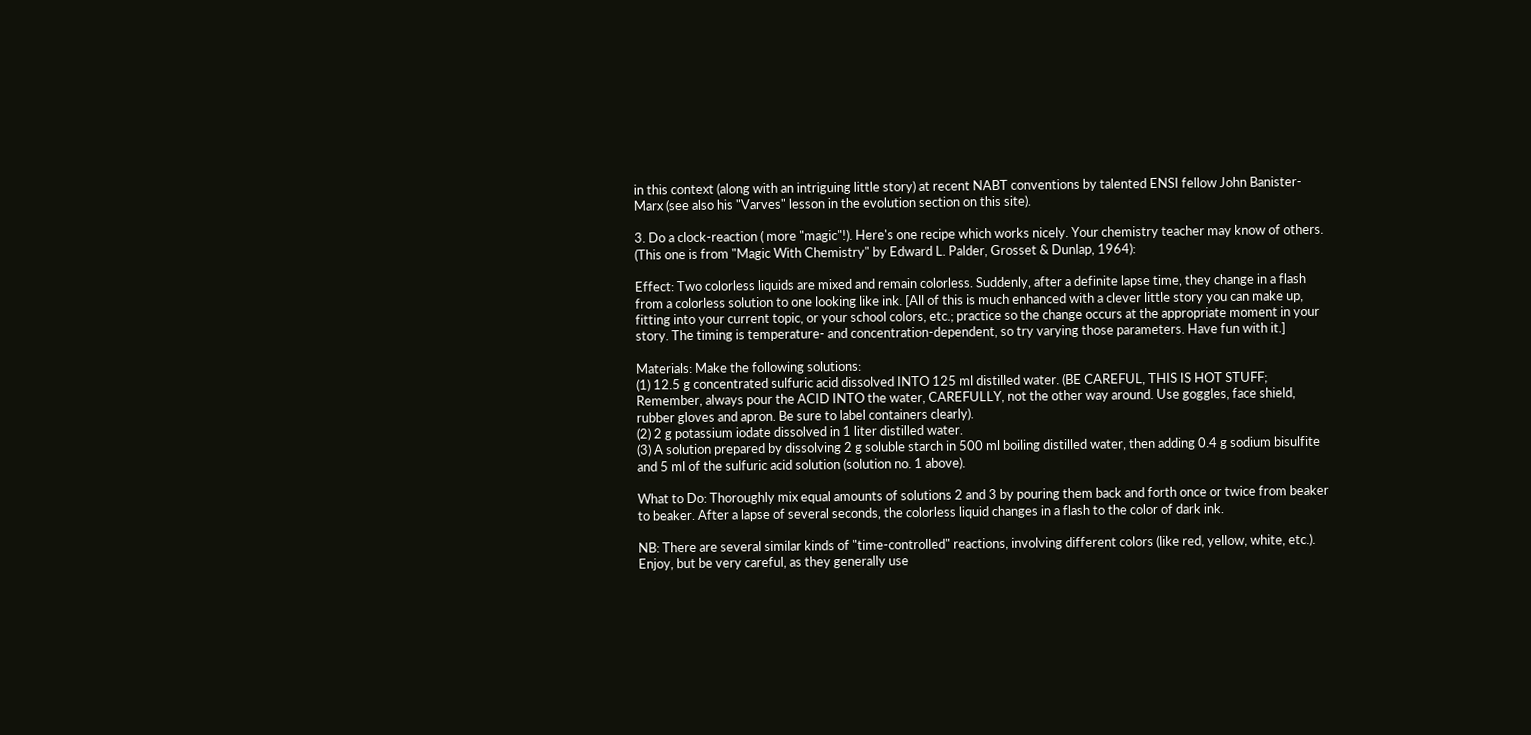in this context (along with an intriguing little story) at recent NABT conventions by talented ENSI fellow John Banister-Marx (see also his "Varves" lesson in the evolution section on this site).

3. Do a clock-reaction ( more "magic"!). Here's one recipe which works nicely. Your chemistry teacher may know of others. (This one is from "Magic With Chemistry" by Edward L. Palder, Grosset & Dunlap, 1964):

Effect: Two colorless liquids are mixed and remain colorless. Suddenly, after a definite lapse time, they change in a flash from a colorless solution to one looking like ink. [All of this is much enhanced with a clever little story you can make up, fitting into your current topic, or your school colors, etc.; practice so the change occurs at the appropriate moment in your story. The timing is temperature- and concentration-dependent, so try varying those parameters. Have fun with it.]

Materials: Make the following solutions:
(1) 12.5 g concentrated sulfuric acid dissolved INTO 125 ml distilled water. (BE CAREFUL, THIS IS HOT STUFF; Remember, always pour the ACID INTO the water, CAREFULLY, not the other way around. Use goggles, face shield, rubber gloves and apron. Be sure to label containers clearly).
(2) 2 g potassium iodate dissolved in 1 liter distilled water.
(3) A solution prepared by dissolving 2 g soluble starch in 500 ml boiling distilled water, then adding 0.4 g sodium bisulfite and 5 ml of the sulfuric acid solution (solution no. 1 above).

What to Do: Thoroughly mix equal amounts of solutions 2 and 3 by pouring them back and forth once or twice from beaker to beaker. After a lapse of several seconds, the colorless liquid changes in a flash to the color of dark ink.

NB: There are several similar kinds of "time-controlled" reactions, involving different colors (like red, yellow, white, etc.). Enjoy, but be very careful, as they generally use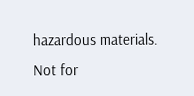hazardous materials. Not for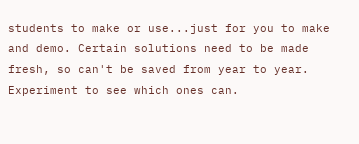students to make or use...just for you to make and demo. Certain solutions need to be made fresh, so can't be saved from year to year. Experiment to see which ones can.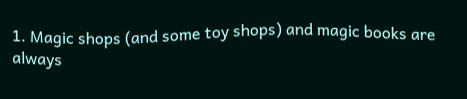1. Magic shops (and some toy shops) and magic books are always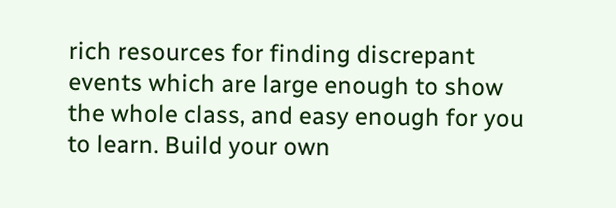rich resources for finding discrepant events which are large enough to show the whole class, and easy enough for you to learn. Build your own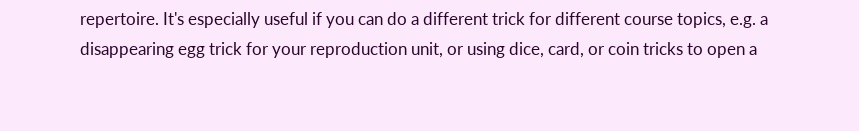repertoire. It's especially useful if you can do a different trick for different course topics, e.g. a disappearing egg trick for your reproduction unit, or using dice, card, or coin tricks to open a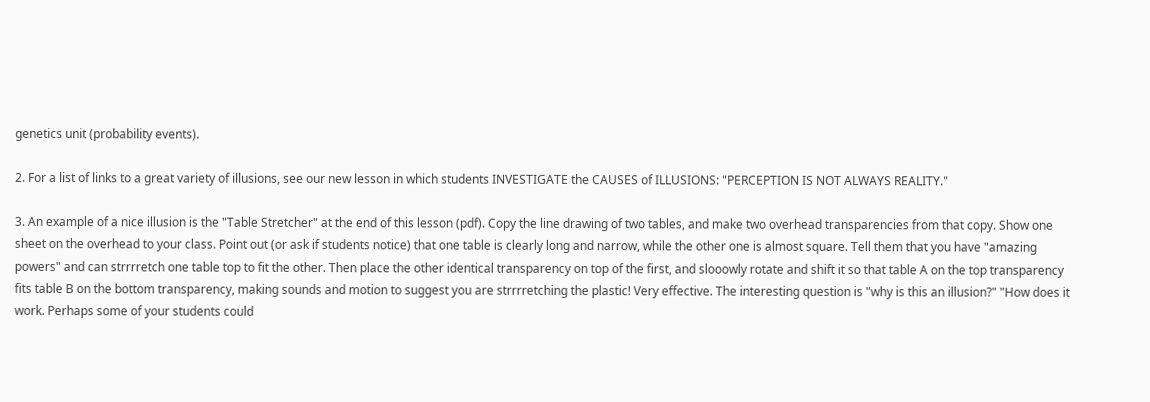genetics unit (probability events).

2. For a list of links to a great variety of illusions, see our new lesson in which students INVESTIGATE the CAUSES of ILLUSIONS: "PERCEPTION IS NOT ALWAYS REALITY."

3. An example of a nice illusion is the "Table Stretcher" at the end of this lesson (pdf). Copy the line drawing of two tables, and make two overhead transparencies from that copy. Show one sheet on the overhead to your class. Point out (or ask if students notice) that one table is clearly long and narrow, while the other one is almost square. Tell them that you have "amazing powers" and can strrrretch one table top to fit the other. Then place the other identical transparency on top of the first, and slooowly rotate and shift it so that table A on the top transparency fits table B on the bottom transparency, making sounds and motion to suggest you are strrrretching the plastic! Very effective. The interesting question is "why is this an illusion?" "How does it work. Perhaps some of your students could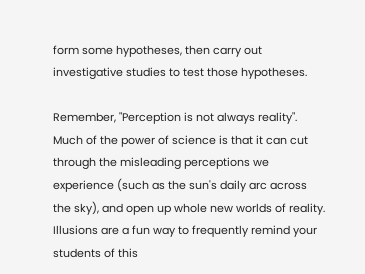form some hypotheses, then carry out investigative studies to test those hypotheses.

Remember, "Perception is not always reality". Much of the power of science is that it can cut through the misleading perceptions we experience (such as the sun's daily arc across the sky), and open up whole new worlds of reality. Illusions are a fun way to frequently remind your students of this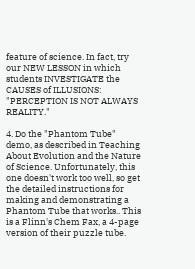feature of science. In fact, try our NEW LESSON in which students INVESTIGATE the CAUSES of ILLUSIONS: "PERCEPTION IS NOT ALWAYS REALITY."

4. Do the "Phantom Tube" demo, as described in Teaching About Evolution and the Nature of Science. Unfortunately, this one doesn't work too well, so get the detailed instructions for making and demonstrating a Phantom Tube that works.. This is a Flinn's Chem Fax, a 4-page version of their puzzle tube.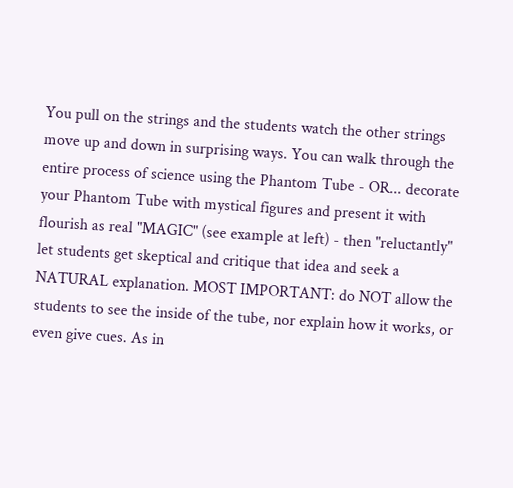You pull on the strings and the students watch the other strings move up and down in surprising ways. You can walk through the entire process of science using the Phantom Tube - OR... decorate your Phantom Tube with mystical figures and present it with flourish as real "MAGIC" (see example at left) - then "reluctantly" let students get skeptical and critique that idea and seek a NATURAL explanation. MOST IMPORTANT: do NOT allow the students to see the inside of the tube, nor explain how it works, or even give cues. As in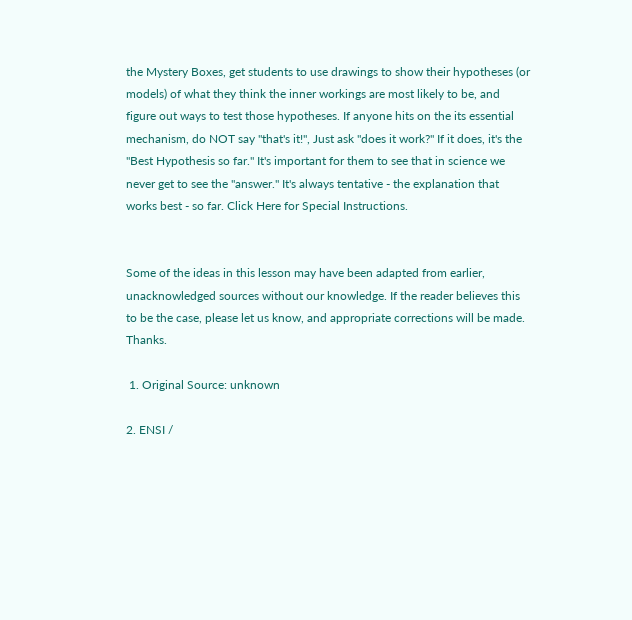the Mystery Boxes, get students to use drawings to show their hypotheses (or models) of what they think the inner workings are most likely to be, and figure out ways to test those hypotheses. If anyone hits on the its essential mechanism, do NOT say "that's it!", Just ask "does it work?" If it does, it's the "Best Hypothesis so far." It's important for them to see that in science we never get to see the "answer." It's always tentative - the explanation that works best - so far. Click Here for Special Instructions.


Some of the ideas in this lesson may have been adapted from earlier, unacknowledged sources without our knowledge. If the reader believes this to be the case, please let us know, and appropriate corrections will be made. Thanks.

 1. Original Source: unknown

2. ENSI /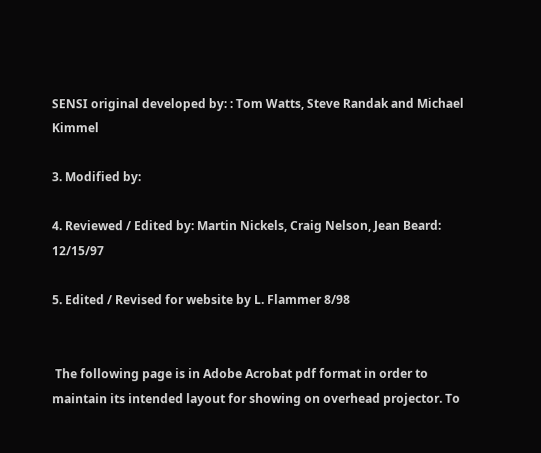SENSI original developed by: : Tom Watts, Steve Randak and Michael Kimmel

3. Modified by:

4. Reviewed / Edited by: Martin Nickels, Craig Nelson, Jean Beard: 12/15/97

5. Edited / Revised for website by L. Flammer 8/98


 The following page is in Adobe Acrobat pdf format in order to maintain its intended layout for showing on overhead projector. To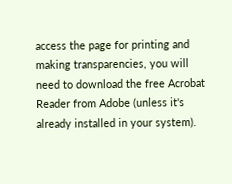access the page for printing and making transparencies, you will need to download the free Acrobat Reader from Adobe (unless it's already installed in your system).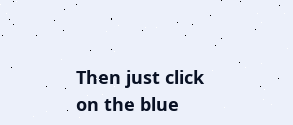Then just click on the blue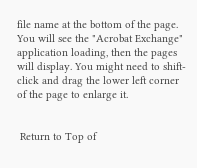file name at the bottom of the page. You will see the "Acrobat Exchange" application loading, then the pages will display. You might need to shift-click and drag the lower left corner of the page to enlarge it.


 Return to Top of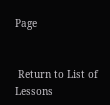Page


 Return to List of Lessons